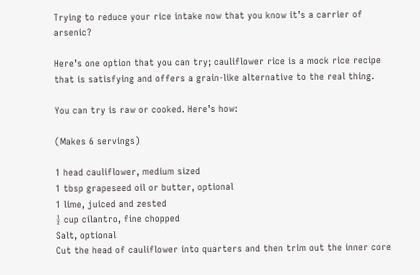Trying to reduce your rice intake now that you know it’s a carrier of arsenic?

Here’s one option that you can try; cauliflower rice is a mock rice recipe that is satisfying and offers a grain-like alternative to the real thing.

You can try is raw or cooked. Here’s how:

(Makes 6 servings)

1 head cauliflower, medium sized
1 tbsp grapeseed oil or butter, optional
1 lime, juiced and zested
½ cup cilantro, fine chopped
Salt, optional
Cut the head of cauliflower into quarters and then trim out the inner core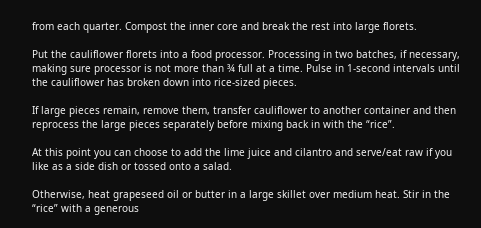from each quarter. Compost the inner core and break the rest into large florets.

Put the cauliflower florets into a food processor. Processing in two batches, if necessary, making sure processor is not more than ¾ full at a time. Pulse in 1-second intervals until the cauliflower has broken down into rice-sized pieces.

If large pieces remain, remove them, transfer cauliflower to another container and then reprocess the large pieces separately before mixing back in with the “rice”.

At this point you can choose to add the lime juice and cilantro and serve/eat raw if you like as a side dish or tossed onto a salad.

Otherwise, heat grapeseed oil or butter in a large skillet over medium heat. Stir in the “rice” with a generous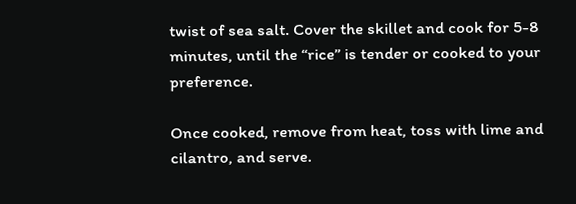twist of sea salt. Cover the skillet and cook for 5-8 minutes, until the “rice” is tender or cooked to your preference.

Once cooked, remove from heat, toss with lime and cilantro, and serve.